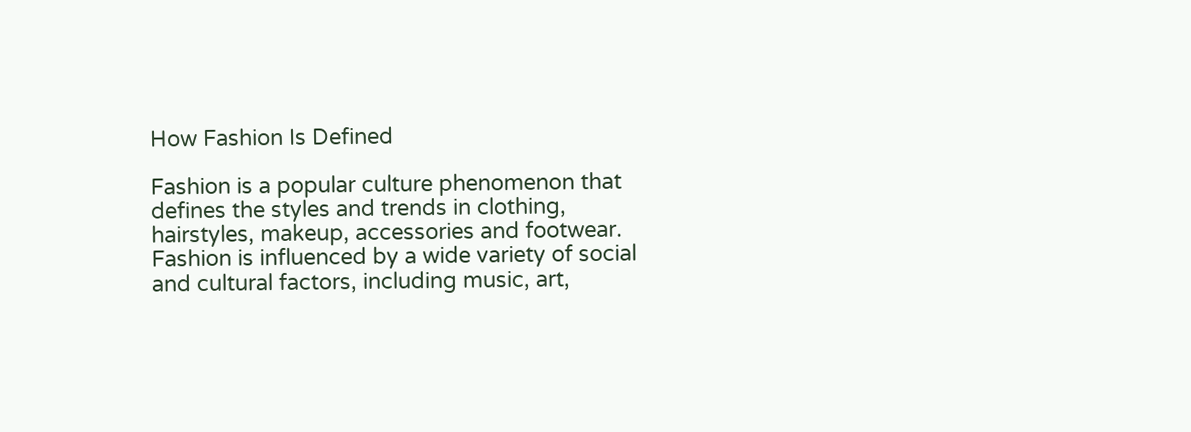How Fashion Is Defined

Fashion is a popular culture phenomenon that defines the styles and trends in clothing, hairstyles, makeup, accessories and footwear. Fashion is influenced by a wide variety of social and cultural factors, including music, art,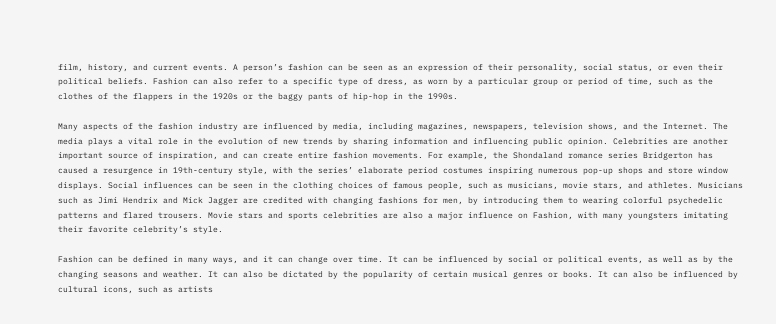film, history, and current events. A person’s fashion can be seen as an expression of their personality, social status, or even their political beliefs. Fashion can also refer to a specific type of dress, as worn by a particular group or period of time, such as the clothes of the flappers in the 1920s or the baggy pants of hip-hop in the 1990s.

Many aspects of the fashion industry are influenced by media, including magazines, newspapers, television shows, and the Internet. The media plays a vital role in the evolution of new trends by sharing information and influencing public opinion. Celebrities are another important source of inspiration, and can create entire fashion movements. For example, the Shondaland romance series Bridgerton has caused a resurgence in 19th-century style, with the series’ elaborate period costumes inspiring numerous pop-up shops and store window displays. Social influences can be seen in the clothing choices of famous people, such as musicians, movie stars, and athletes. Musicians such as Jimi Hendrix and Mick Jagger are credited with changing fashions for men, by introducing them to wearing colorful psychedelic patterns and flared trousers. Movie stars and sports celebrities are also a major influence on Fashion, with many youngsters imitating their favorite celebrity’s style.

Fashion can be defined in many ways, and it can change over time. It can be influenced by social or political events, as well as by the changing seasons and weather. It can also be dictated by the popularity of certain musical genres or books. It can also be influenced by cultural icons, such as artists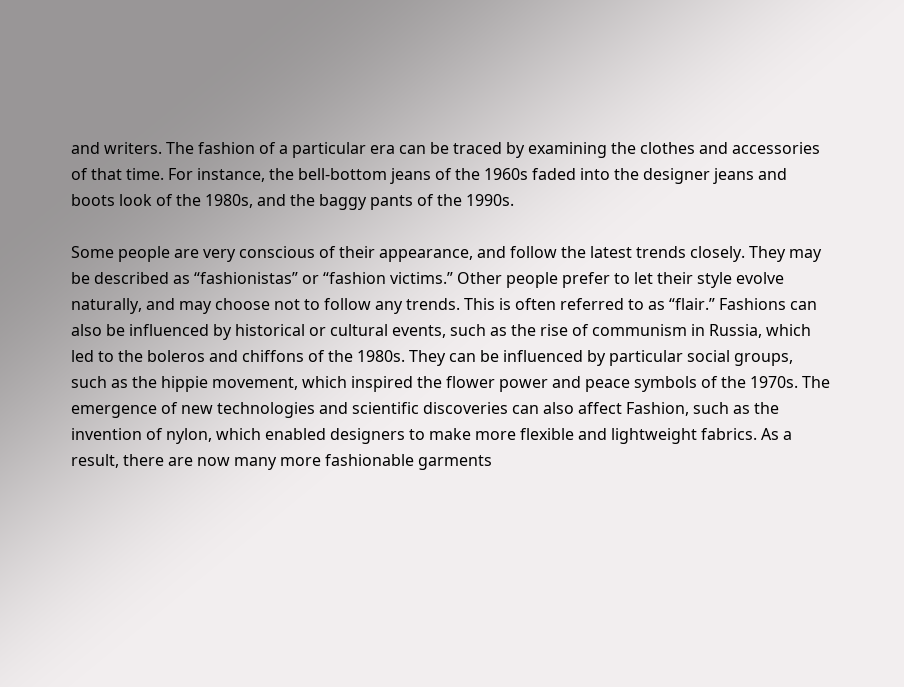and writers. The fashion of a particular era can be traced by examining the clothes and accessories of that time. For instance, the bell-bottom jeans of the 1960s faded into the designer jeans and boots look of the 1980s, and the baggy pants of the 1990s.

Some people are very conscious of their appearance, and follow the latest trends closely. They may be described as “fashionistas” or “fashion victims.” Other people prefer to let their style evolve naturally, and may choose not to follow any trends. This is often referred to as “flair.” Fashions can also be influenced by historical or cultural events, such as the rise of communism in Russia, which led to the boleros and chiffons of the 1980s. They can be influenced by particular social groups, such as the hippie movement, which inspired the flower power and peace symbols of the 1970s. The emergence of new technologies and scientific discoveries can also affect Fashion, such as the invention of nylon, which enabled designers to make more flexible and lightweight fabrics. As a result, there are now many more fashionable garments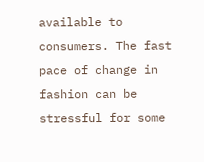available to consumers. The fast pace of change in fashion can be stressful for some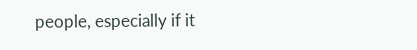people, especially if it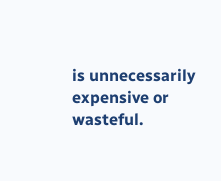is unnecessarily expensive or wasteful.